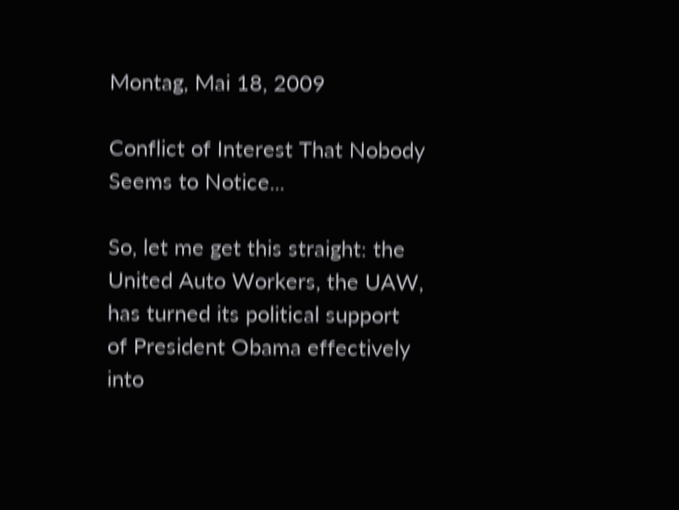Montag, Mai 18, 2009

Conflict of Interest That Nobody Seems to Notice...

So, let me get this straight: the United Auto Workers, the UAW, has turned its political support of President Obama effectively into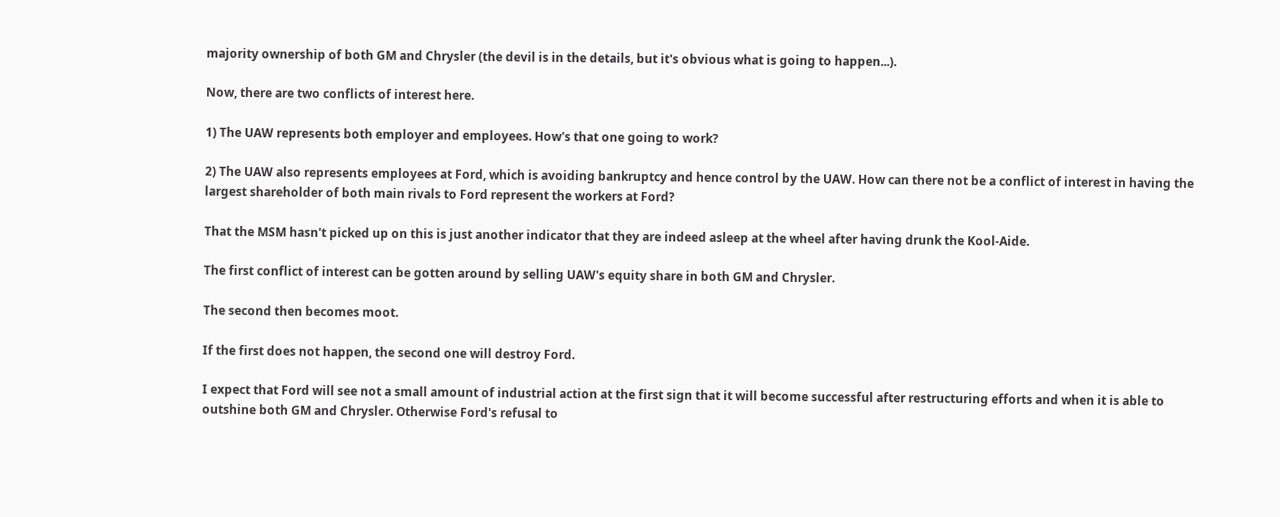majority ownership of both GM and Chrysler (the devil is in the details, but it's obvious what is going to happen...).

Now, there are two conflicts of interest here.

1) The UAW represents both employer and employees. How's that one going to work?

2) The UAW also represents employees at Ford, which is avoiding bankruptcy and hence control by the UAW. How can there not be a conflict of interest in having the largest shareholder of both main rivals to Ford represent the workers at Ford?

That the MSM hasn't picked up on this is just another indicator that they are indeed asleep at the wheel after having drunk the Kool-Aide.

The first conflict of interest can be gotten around by selling UAW's equity share in both GM and Chrysler.

The second then becomes moot.

If the first does not happen, the second one will destroy Ford.

I expect that Ford will see not a small amount of industrial action at the first sign that it will become successful after restructuring efforts and when it is able to outshine both GM and Chrysler. Otherwise Ford's refusal to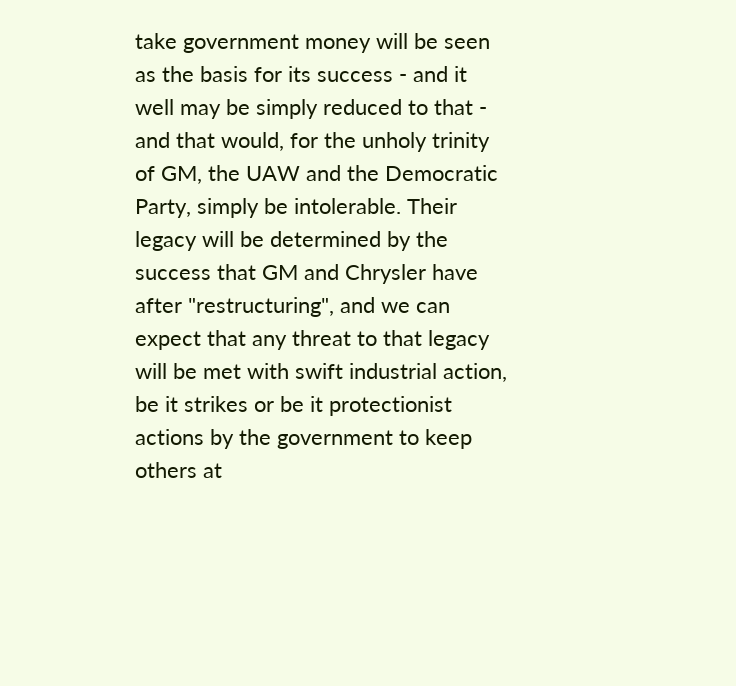take government money will be seen as the basis for its success - and it well may be simply reduced to that - and that would, for the unholy trinity of GM, the UAW and the Democratic Party, simply be intolerable. Their legacy will be determined by the success that GM and Chrysler have after "restructuring", and we can expect that any threat to that legacy will be met with swift industrial action, be it strikes or be it protectionist actions by the government to keep others at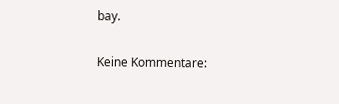bay.

Keine Kommentare: